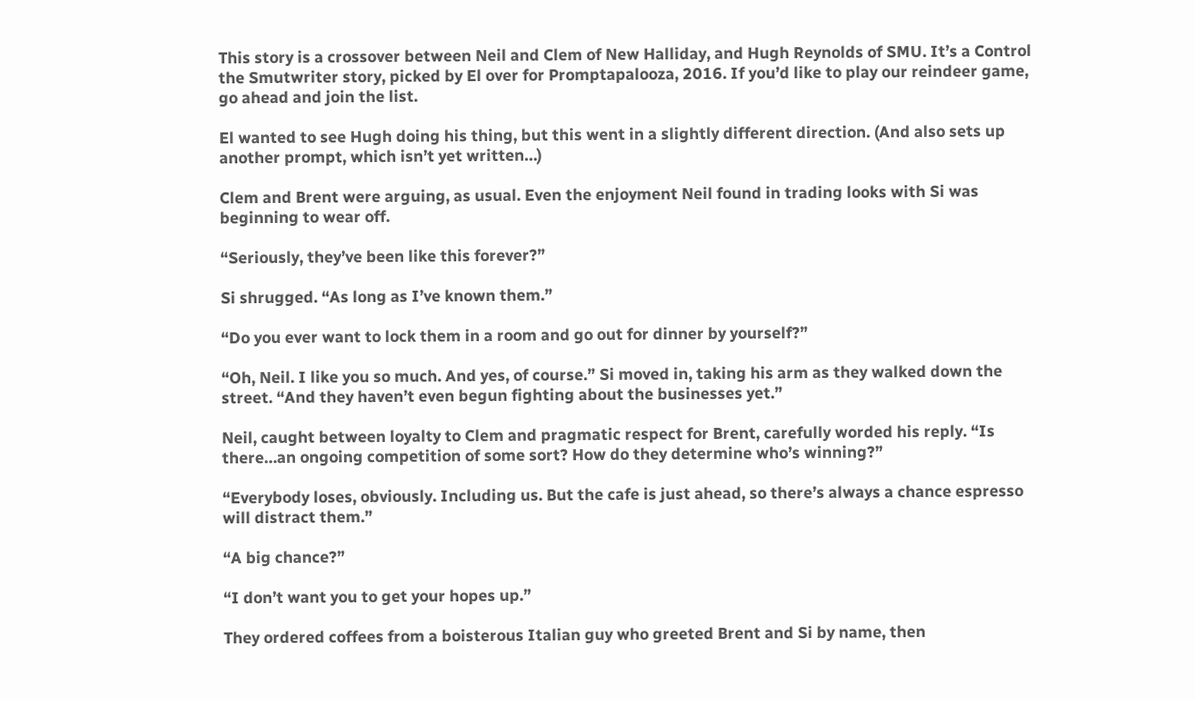This story is a crossover between Neil and Clem of New Halliday, and Hugh Reynolds of SMU. It’s a Control the Smutwriter story, picked by El over for Promptapalooza, 2016. If you’d like to play our reindeer game, go ahead and join the list.

El wanted to see Hugh doing his thing, but this went in a slightly different direction. (And also sets up another prompt, which isn’t yet written…)

Clem and Brent were arguing, as usual. Even the enjoyment Neil found in trading looks with Si was beginning to wear off.

“Seriously, they’ve been like this forever?”

Si shrugged. “As long as I’ve known them.”

“Do you ever want to lock them in a room and go out for dinner by yourself?”

“Oh, Neil. I like you so much. And yes, of course.” Si moved in, taking his arm as they walked down the street. “And they haven’t even begun fighting about the businesses yet.”

Neil, caught between loyalty to Clem and pragmatic respect for Brent, carefully worded his reply. “Is there…an ongoing competition of some sort? How do they determine who’s winning?”

“Everybody loses, obviously. Including us. But the cafe is just ahead, so there’s always a chance espresso will distract them.”

“A big chance?”

“I don’t want you to get your hopes up.”

They ordered coffees from a boisterous Italian guy who greeted Brent and Si by name, then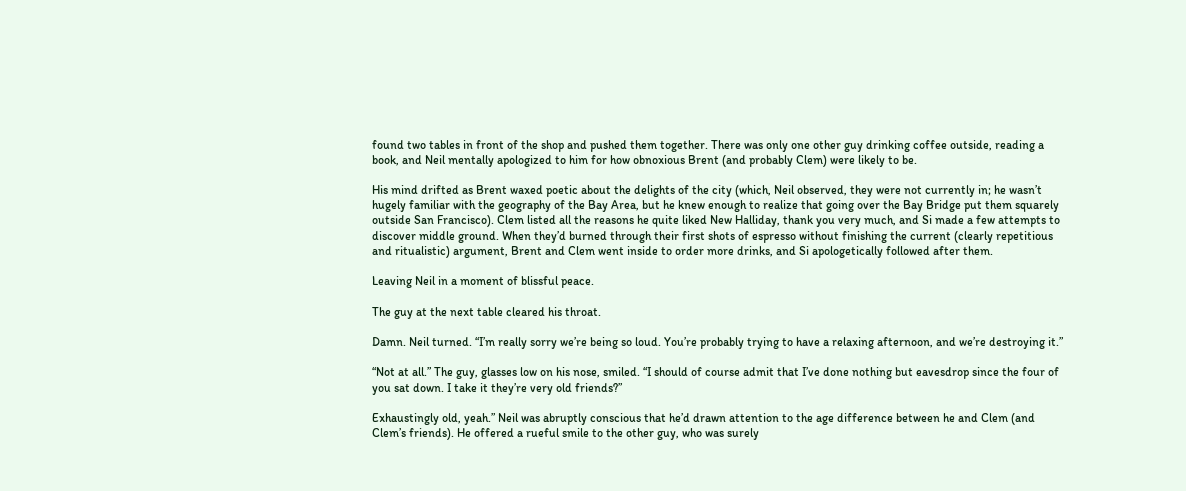found two tables in front of the shop and pushed them together. There was only one other guy drinking coffee outside, reading a book, and Neil mentally apologized to him for how obnoxious Brent (and probably Clem) were likely to be.

His mind drifted as Brent waxed poetic about the delights of the city (which, Neil observed, they were not currently in; he wasn’t hugely familiar with the geography of the Bay Area, but he knew enough to realize that going over the Bay Bridge put them squarely outside San Francisco). Clem listed all the reasons he quite liked New Halliday, thank you very much, and Si made a few attempts to discover middle ground. When they’d burned through their first shots of espresso without finishing the current (clearly repetitious and ritualistic) argument, Brent and Clem went inside to order more drinks, and Si apologetically followed after them.

Leaving Neil in a moment of blissful peace.

The guy at the next table cleared his throat.

Damn. Neil turned. “I’m really sorry we’re being so loud. You’re probably trying to have a relaxing afternoon, and we’re destroying it.”

“Not at all.” The guy, glasses low on his nose, smiled. “I should of course admit that I’ve done nothing but eavesdrop since the four of you sat down. I take it they’re very old friends?”

Exhaustingly old, yeah.” Neil was abruptly conscious that he’d drawn attention to the age difference between he and Clem (and Clem’s friends). He offered a rueful smile to the other guy, who was surely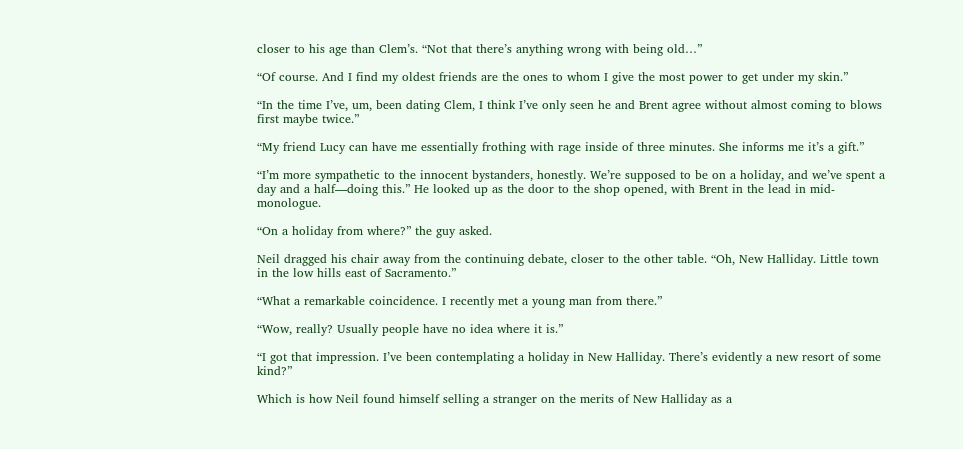closer to his age than Clem’s. “Not that there’s anything wrong with being old…”

“Of course. And I find my oldest friends are the ones to whom I give the most power to get under my skin.”

“In the time I’ve, um, been dating Clem, I think I’ve only seen he and Brent agree without almost coming to blows first maybe twice.”

“My friend Lucy can have me essentially frothing with rage inside of three minutes. She informs me it’s a gift.”

“I’m more sympathetic to the innocent bystanders, honestly. We’re supposed to be on a holiday, and we’ve spent a day and a half—doing this.” He looked up as the door to the shop opened, with Brent in the lead in mid-monologue.

“On a holiday from where?” the guy asked.

Neil dragged his chair away from the continuing debate, closer to the other table. “Oh, New Halliday. Little town in the low hills east of Sacramento.”

“What a remarkable coincidence. I recently met a young man from there.”

“Wow, really? Usually people have no idea where it is.”

“I got that impression. I’ve been contemplating a holiday in New Halliday. There’s evidently a new resort of some kind?”

Which is how Neil found himself selling a stranger on the merits of New Halliday as a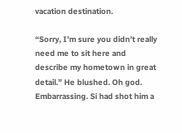vacation destination.

“Sorry, I’m sure you didn’t really need me to sit here and describe my hometown in great detail.” He blushed. Oh god. Embarrassing. Si had shot him a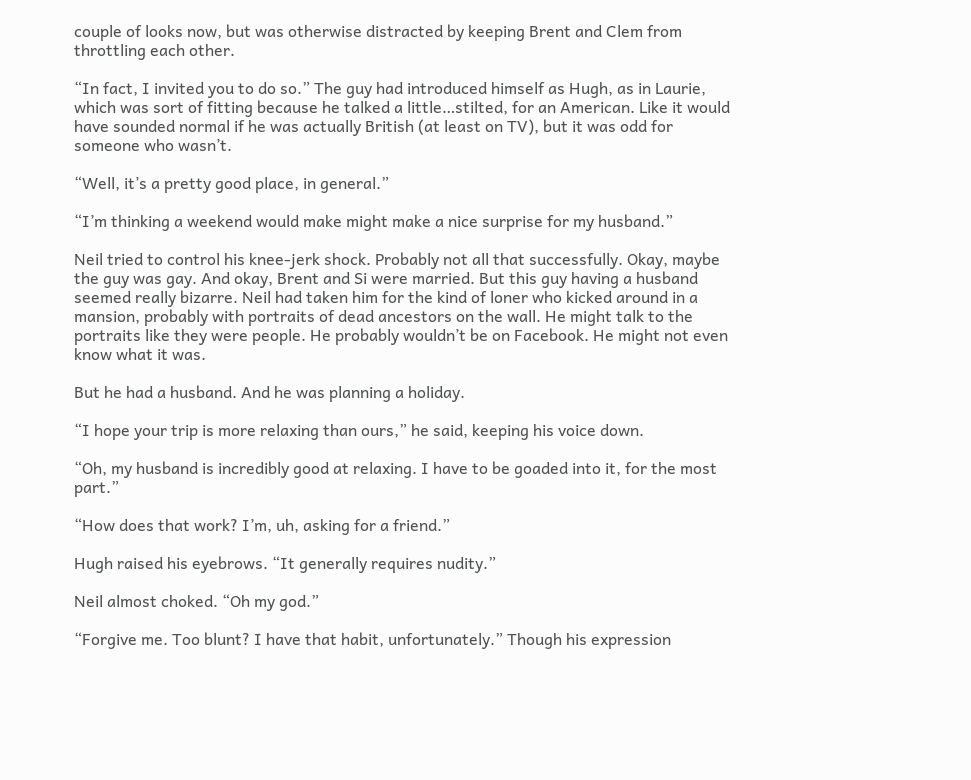couple of looks now, but was otherwise distracted by keeping Brent and Clem from throttling each other.

“In fact, I invited you to do so.” The guy had introduced himself as Hugh, as in Laurie, which was sort of fitting because he talked a little…stilted, for an American. Like it would have sounded normal if he was actually British (at least on TV), but it was odd for someone who wasn’t.

“Well, it’s a pretty good place, in general.”

“I’m thinking a weekend would make might make a nice surprise for my husband.”

Neil tried to control his knee-jerk shock. Probably not all that successfully. Okay, maybe the guy was gay. And okay, Brent and Si were married. But this guy having a husband seemed really bizarre. Neil had taken him for the kind of loner who kicked around in a mansion, probably with portraits of dead ancestors on the wall. He might talk to the portraits like they were people. He probably wouldn’t be on Facebook. He might not even know what it was.

But he had a husband. And he was planning a holiday.

“I hope your trip is more relaxing than ours,” he said, keeping his voice down.

“Oh, my husband is incredibly good at relaxing. I have to be goaded into it, for the most part.”

“How does that work? I’m, uh, asking for a friend.”

Hugh raised his eyebrows. “It generally requires nudity.”

Neil almost choked. “Oh my god.”

“Forgive me. Too blunt? I have that habit, unfortunately.” Though his expression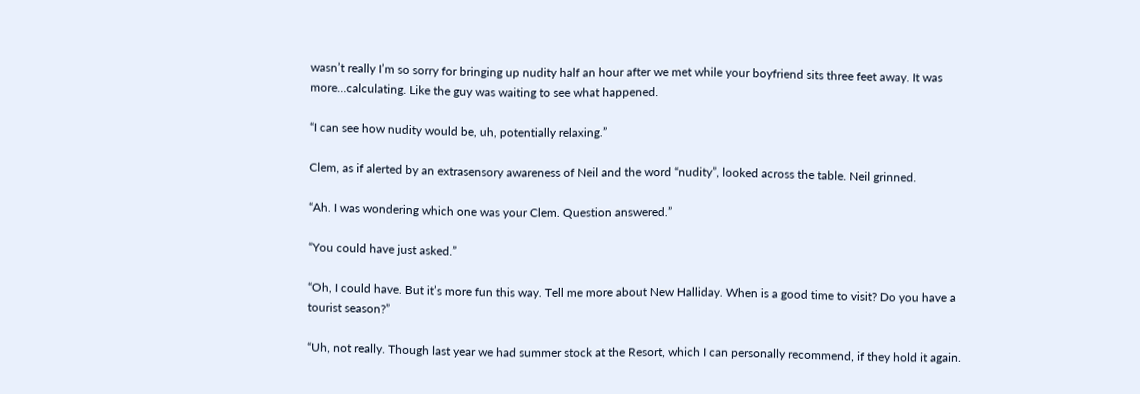wasn’t really I’m so sorry for bringing up nudity half an hour after we met while your boyfriend sits three feet away. It was more…calculating. Like the guy was waiting to see what happened.

“I can see how nudity would be, uh, potentially relaxing.”

Clem, as if alerted by an extrasensory awareness of Neil and the word “nudity”, looked across the table. Neil grinned.

“Ah. I was wondering which one was your Clem. Question answered.”

“You could have just asked.”

“Oh, I could have. But it’s more fun this way. Tell me more about New Halliday. When is a good time to visit? Do you have a tourist season?”

“Uh, not really. Though last year we had summer stock at the Resort, which I can personally recommend, if they hold it again.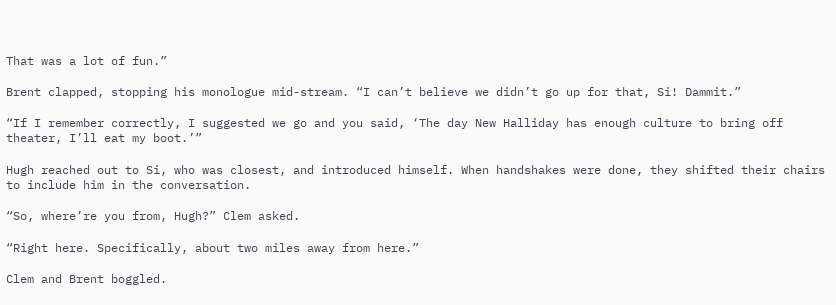That was a lot of fun.”

Brent clapped, stopping his monologue mid-stream. “I can’t believe we didn’t go up for that, Si! Dammit.”

“If I remember correctly, I suggested we go and you said, ‘The day New Halliday has enough culture to bring off theater, I’ll eat my boot.’”

Hugh reached out to Si, who was closest, and introduced himself. When handshakes were done, they shifted their chairs to include him in the conversation.

“So, where’re you from, Hugh?” Clem asked.

“Right here. Specifically, about two miles away from here.”

Clem and Brent boggled.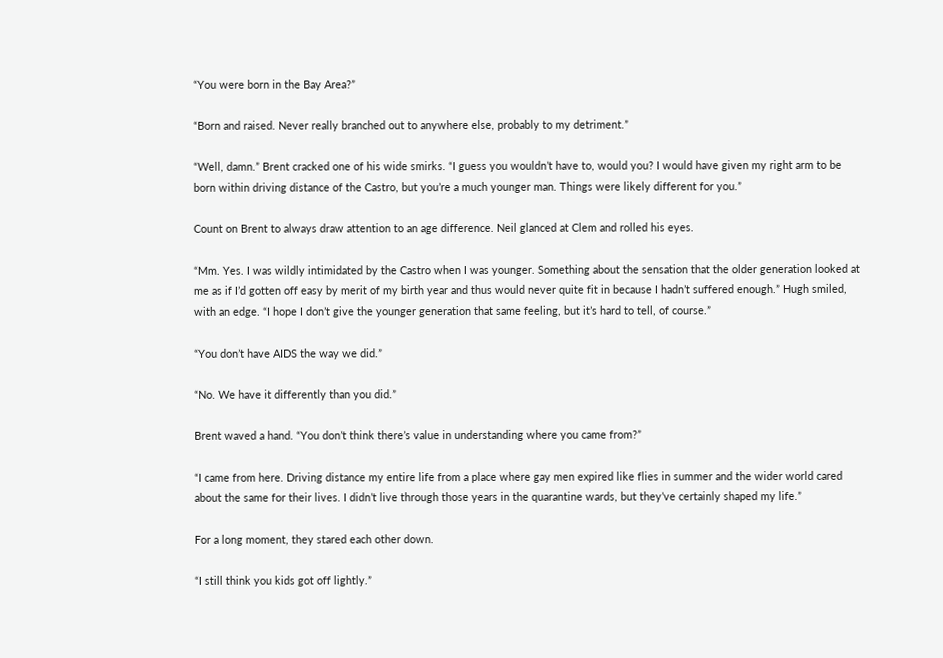“You were born in the Bay Area?”

“Born and raised. Never really branched out to anywhere else, probably to my detriment.”

“Well, damn.” Brent cracked one of his wide smirks. “I guess you wouldn’t have to, would you? I would have given my right arm to be born within driving distance of the Castro, but you’re a much younger man. Things were likely different for you.”

Count on Brent to always draw attention to an age difference. Neil glanced at Clem and rolled his eyes.

“Mm. Yes. I was wildly intimidated by the Castro when I was younger. Something about the sensation that the older generation looked at me as if I’d gotten off easy by merit of my birth year and thus would never quite fit in because I hadn’t suffered enough.” Hugh smiled, with an edge. “I hope I don’t give the younger generation that same feeling, but it’s hard to tell, of course.”

“You don’t have AIDS the way we did.”

“No. We have it differently than you did.”

Brent waved a hand. “You don’t think there’s value in understanding where you came from?”

“I came from here. Driving distance my entire life from a place where gay men expired like flies in summer and the wider world cared about the same for their lives. I didn’t live through those years in the quarantine wards, but they’ve certainly shaped my life.”

For a long moment, they stared each other down.

“I still think you kids got off lightly.”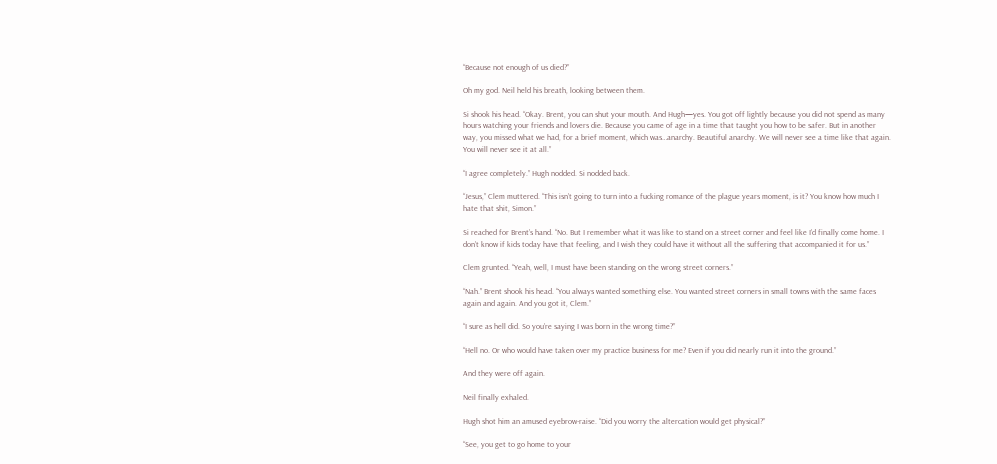“Because not enough of us died?”

Oh my god. Neil held his breath, looking between them.

Si shook his head. “Okay. Brent, you can shut your mouth. And Hugh—yes. You got off lightly because you did not spend as many hours watching your friends and lovers die. Because you came of age in a time that taught you how to be safer. But in another way, you missed what we had, for a brief moment, which was…anarchy. Beautiful anarchy. We will never see a time like that again. You will never see it at all.”

“I agree completely.” Hugh nodded. Si nodded back.

“Jesus,” Clem muttered. “This isn’t going to turn into a fucking romance of the plague years moment, is it? You know how much I hate that shit, Simon.”

Si reached for Brent’s hand. “No. But I remember what it was like to stand on a street corner and feel like I’d finally come home. I don’t know if kids today have that feeling, and I wish they could have it without all the suffering that accompanied it for us.”

Clem grunted. “Yeah, well, I must have been standing on the wrong street corners.”

“Nah.” Brent shook his head. “You always wanted something else. You wanted street corners in small towns with the same faces again and again. And you got it, Clem.”

“I sure as hell did. So you’re saying I was born in the wrong time?”

“Hell no. Or who would have taken over my practice business for me? Even if you did nearly run it into the ground.”

And they were off again.

Neil finally exhaled.

Hugh shot him an amused eyebrow-raise. “Did you worry the altercation would get physical?”

“See, you get to go home to your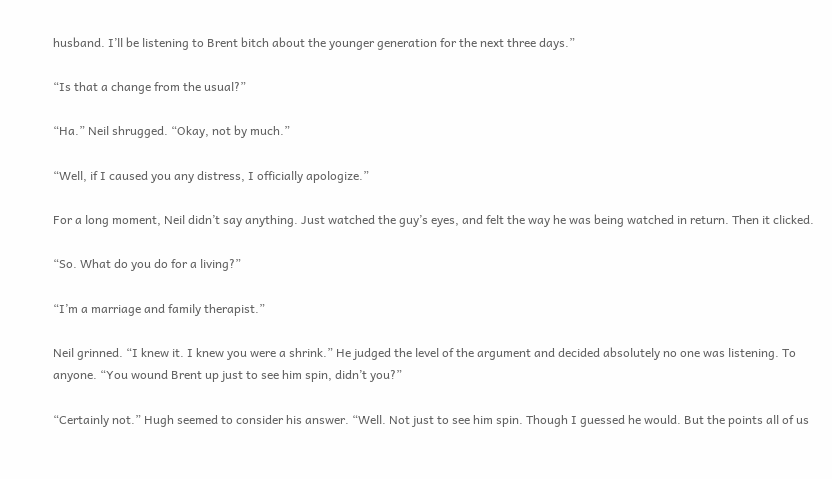husband. I’ll be listening to Brent bitch about the younger generation for the next three days.”

“Is that a change from the usual?”

“Ha.” Neil shrugged. “Okay, not by much.”

“Well, if I caused you any distress, I officially apologize.”

For a long moment, Neil didn’t say anything. Just watched the guy’s eyes, and felt the way he was being watched in return. Then it clicked.

“So. What do you do for a living?”

“I’m a marriage and family therapist.”

Neil grinned. “I knew it. I knew you were a shrink.” He judged the level of the argument and decided absolutely no one was listening. To anyone. “You wound Brent up just to see him spin, didn’t you?”

“Certainly not.” Hugh seemed to consider his answer. “Well. Not just to see him spin. Though I guessed he would. But the points all of us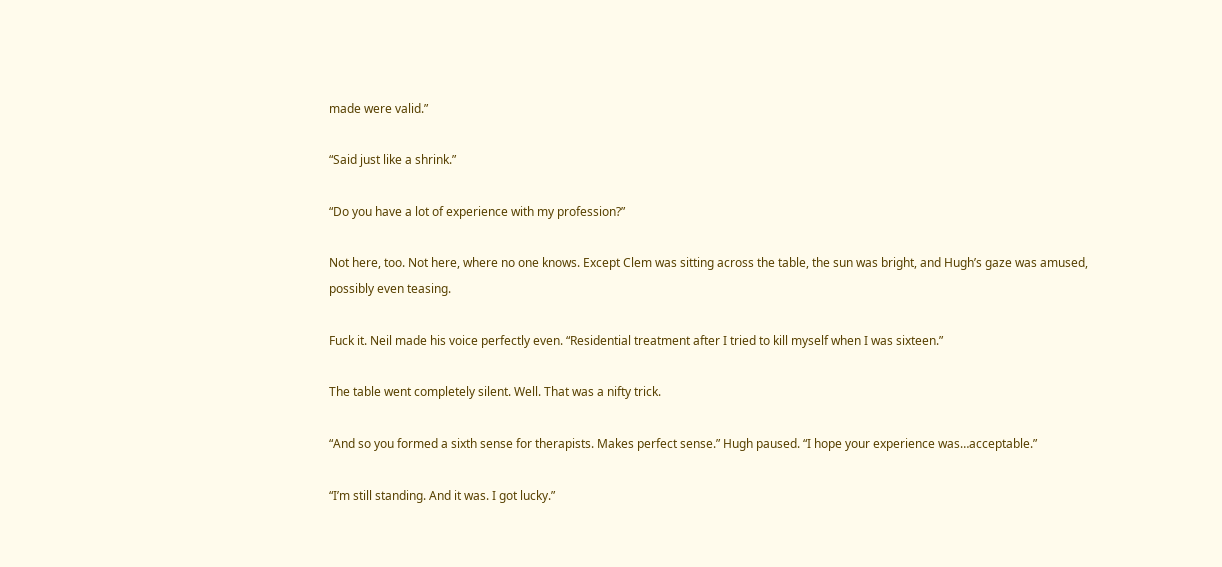made were valid.”

“Said just like a shrink.”

“Do you have a lot of experience with my profession?”

Not here, too. Not here, where no one knows. Except Clem was sitting across the table, the sun was bright, and Hugh’s gaze was amused, possibly even teasing.

Fuck it. Neil made his voice perfectly even. “Residential treatment after I tried to kill myself when I was sixteen.”

The table went completely silent. Well. That was a nifty trick.

“And so you formed a sixth sense for therapists. Makes perfect sense.” Hugh paused. “I hope your experience was…acceptable.”

“I’m still standing. And it was. I got lucky.”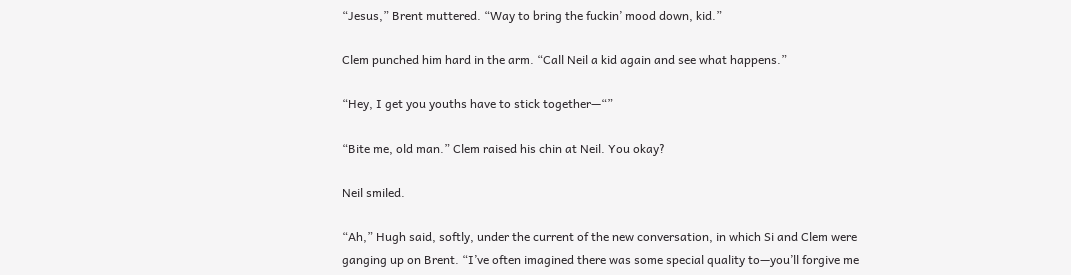“Jesus,” Brent muttered. “Way to bring the fuckin’ mood down, kid.”

Clem punched him hard in the arm. “Call Neil a kid again and see what happens.”

“Hey, I get you youths have to stick together—“”

“Bite me, old man.” Clem raised his chin at Neil. You okay?

Neil smiled.

“Ah,” Hugh said, softly, under the current of the new conversation, in which Si and Clem were ganging up on Brent. “I’ve often imagined there was some special quality to—you’ll forgive me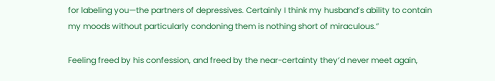for labeling you—the partners of depressives. Certainly I think my husband’s ability to contain my moods without particularly condoning them is nothing short of miraculous.”

Feeling freed by his confession, and freed by the near-certainty they’d never meet again,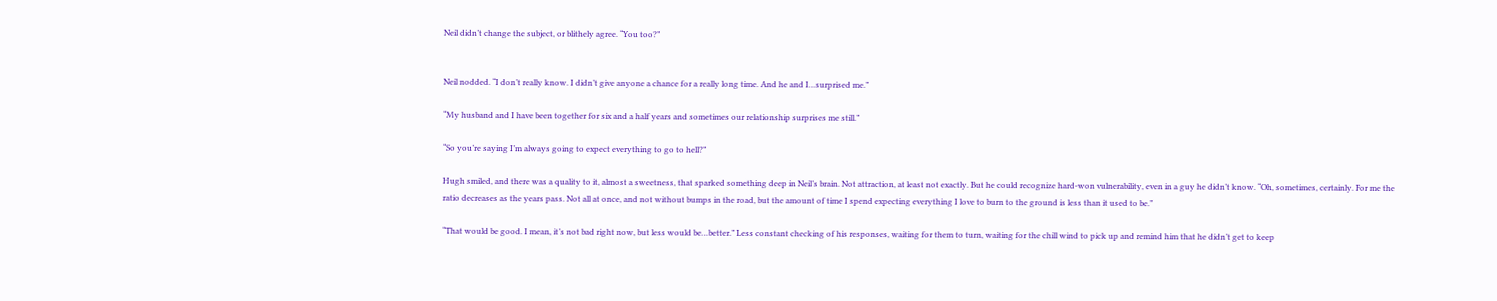Neil didn’t change the subject, or blithely agree. “You too?”


Neil nodded. “I don’t really know. I didn’t give anyone a chance for a really long time. And he and I…surprised me.”

“My husband and I have been together for six and a half years and sometimes our relationship surprises me still.”

“So you’re saying I’m always going to expect everything to go to hell?”

Hugh smiled, and there was a quality to it, almost a sweetness, that sparked something deep in Neil’s brain. Not attraction, at least not exactly. But he could recognize hard-won vulnerability, even in a guy he didn’t know. “Oh, sometimes, certainly. For me the ratio decreases as the years pass. Not all at once, and not without bumps in the road, but the amount of time I spend expecting everything I love to burn to the ground is less than it used to be.”

“That would be good. I mean, it’s not bad right now, but less would be…better.” Less constant checking of his responses, waiting for them to turn, waiting for the chill wind to pick up and remind him that he didn’t get to keep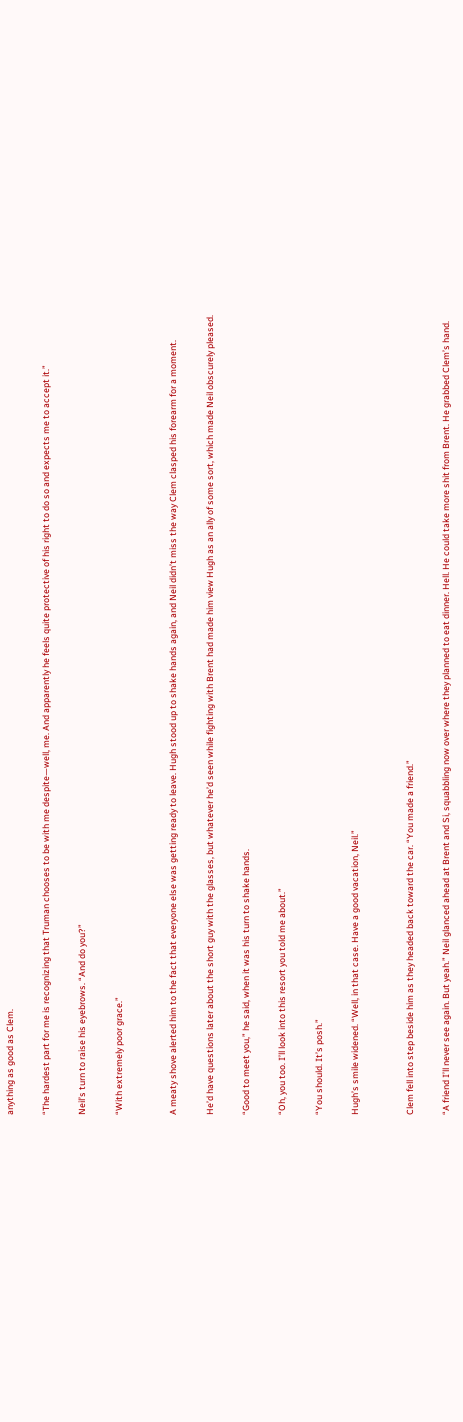anything as good as Clem.

“The hardest part for me is recognizing that Truman chooses to be with me despite—well, me. And apparently he feels quite protective of his right to do so and expects me to accept it.”

Neil’s turn to raise his eyebrows. “And do you?”

“With extremely poor grace.”


A meaty shove alerted him to the fact that everyone else was getting ready to leave. Hugh stood up to shake hands again, and Neil didn’t miss the way Clem clasped his forearm for a moment.

He’d have questions later about the short guy with the glasses, but whatever he’d seen while fighting with Brent had made him view Hugh as an ally of some sort, which made Neil obscurely pleased.

“Good to meet you,” he said, when it was his turn to shake hands.

“Oh, you too. I’ll look into this resort you told me about.”

“You should. It’s posh.”

Hugh’s smile widened. “Well, in that case. Have a good vacation, Neil.”


Clem fell into step beside him as they headed back toward the car. “You made a friend.”

“A friend I’ll never see again. But yeah.” Neil glanced ahead at Brent and Si, squabbling now over where they planned to eat dinner. Hell. He could take more shit from Brent. He grabbed Clem’s hand.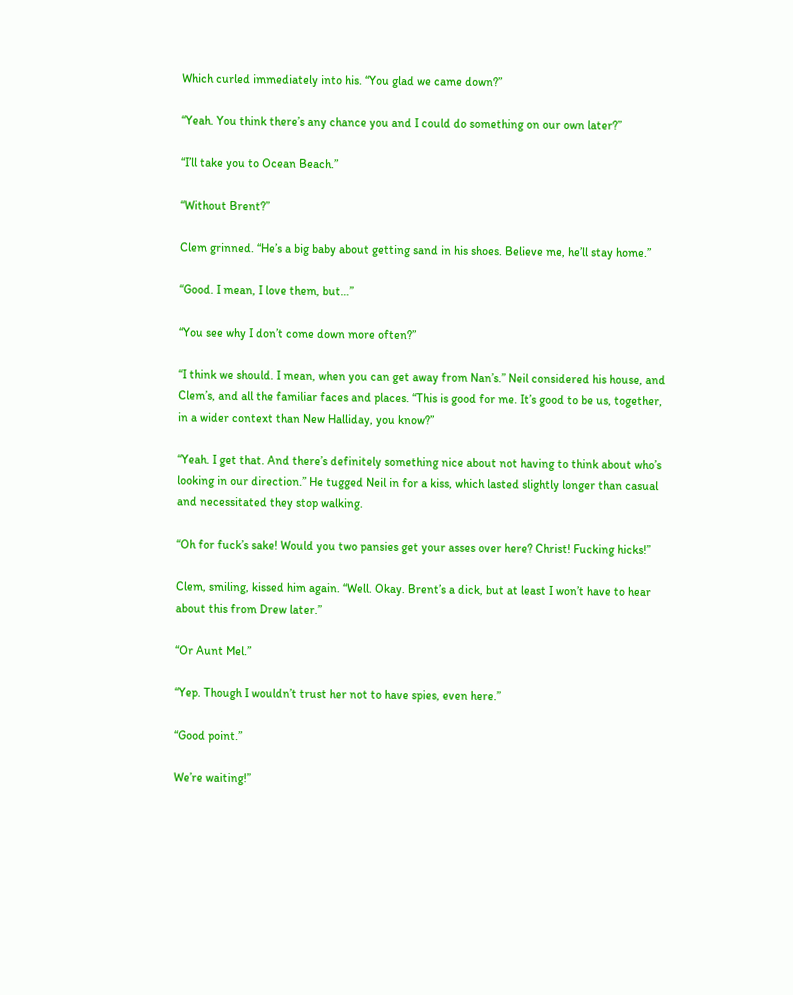Which curled immediately into his. “You glad we came down?”

“Yeah. You think there’s any chance you and I could do something on our own later?”

“I’ll take you to Ocean Beach.”

“Without Brent?”

Clem grinned. “He’s a big baby about getting sand in his shoes. Believe me, he’ll stay home.”

“Good. I mean, I love them, but…”

“You see why I don’t come down more often?”

“I think we should. I mean, when you can get away from Nan’s.” Neil considered his house, and Clem’s, and all the familiar faces and places. “This is good for me. It’s good to be us, together, in a wider context than New Halliday, you know?”

“Yeah. I get that. And there’s definitely something nice about not having to think about who’s looking in our direction.” He tugged Neil in for a kiss, which lasted slightly longer than casual and necessitated they stop walking.

“Oh for fuck’s sake! Would you two pansies get your asses over here? Christ! Fucking hicks!”

Clem, smiling, kissed him again. “Well. Okay. Brent’s a dick, but at least I won’t have to hear about this from Drew later.”

“Or Aunt Mel.”

“Yep. Though I wouldn’t trust her not to have spies, even here.”

“Good point.”

We’re waiting!”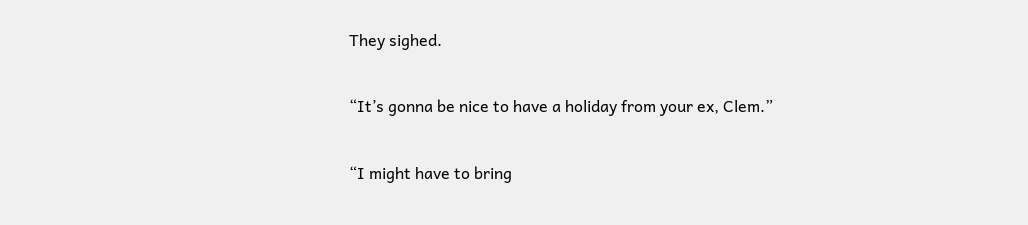They sighed.

“It’s gonna be nice to have a holiday from your ex, Clem.”

“I might have to bring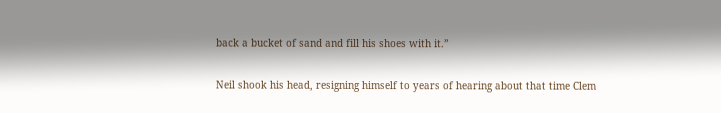back a bucket of sand and fill his shoes with it.”

Neil shook his head, resigning himself to years of hearing about that time Clem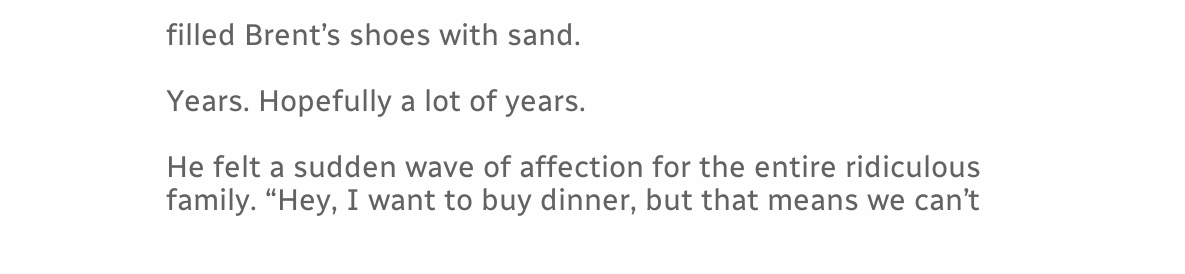filled Brent’s shoes with sand.

Years. Hopefully a lot of years.

He felt a sudden wave of affection for the entire ridiculous family. “Hey, I want to buy dinner, but that means we can’t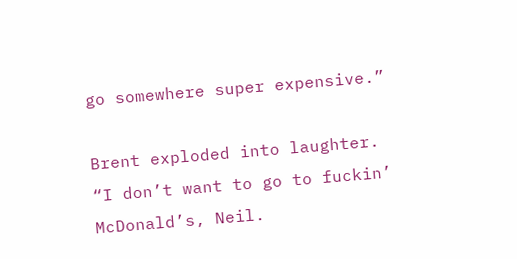go somewhere super expensive.”

Brent exploded into laughter. “I don’t want to go to fuckin’ McDonald’s, Neil.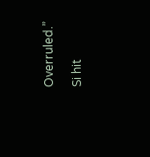Overruled.”

Si hit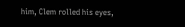him, Clem rolled his eyes,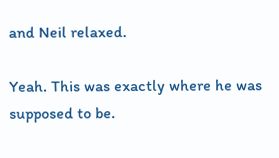and Neil relaxed.

Yeah. This was exactly where he was supposed to be.